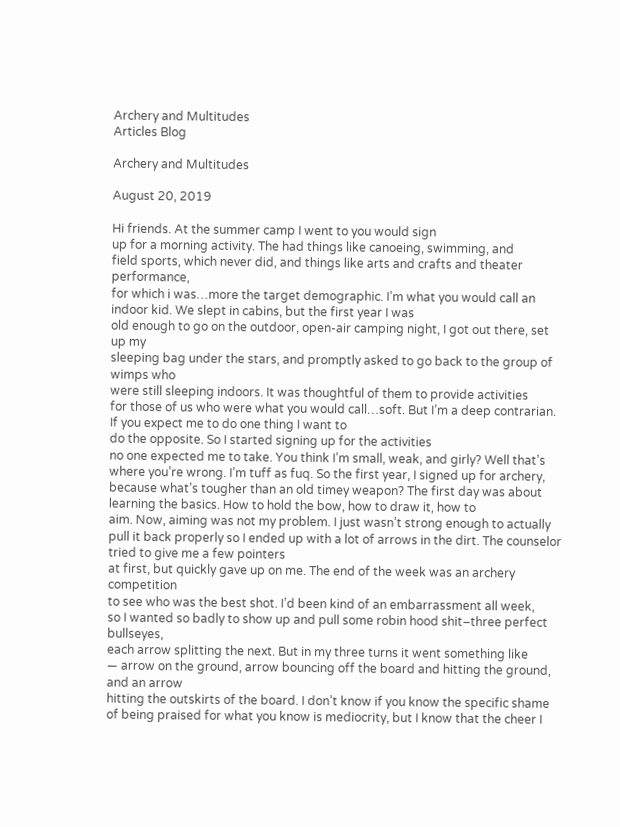Archery and Multitudes
Articles Blog

Archery and Multitudes

August 20, 2019

Hi friends. At the summer camp I went to you would sign
up for a morning activity. The had things like canoeing, swimming, and
field sports, which never did, and things like arts and crafts and theater performance,
for which i was…more the target demographic. I’m what you would call an indoor kid. We slept in cabins, but the first year I was
old enough to go on the outdoor, open-air camping night, I got out there, set up my
sleeping bag under the stars, and promptly asked to go back to the group of wimps who
were still sleeping indoors. It was thoughtful of them to provide activities
for those of us who were what you would call…soft. But I’m a deep contrarian. If you expect me to do one thing I want to
do the opposite. So I started signing up for the activities
no one expected me to take. You think I’m small, weak, and girly? Well that’s where you’re wrong. I’m tuff as fuq. So the first year, I signed up for archery,
because what’s tougher than an old timey weapon? The first day was about learning the basics. How to hold the bow, how to draw it, how to
aim. Now, aiming was not my problem. I just wasn’t strong enough to actually
pull it back properly so I ended up with a lot of arrows in the dirt. The counselor tried to give me a few pointers
at first, but quickly gave up on me. The end of the week was an archery competition
to see who was the best shot. I’d been kind of an embarrassment all week,
so I wanted so badly to show up and pull some robin hood shit–three perfect bullseyes,
each arrow splitting the next. But in my three turns it went something like
— arrow on the ground, arrow bouncing off the board and hitting the ground, and an arrow
hitting the outskirts of the board. I don’t know if you know the specific shame
of being praised for what you know is mediocrity, but I know that the cheer I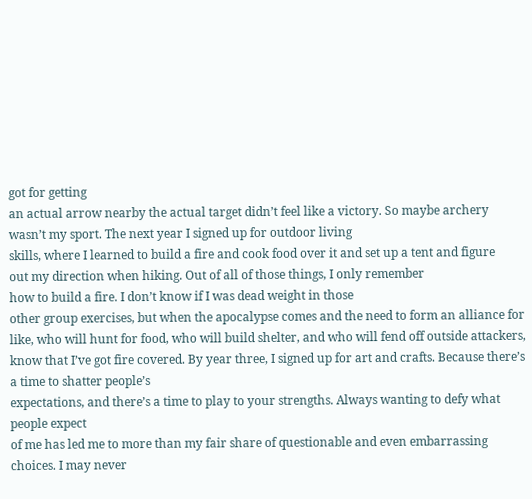got for getting
an actual arrow nearby the actual target didn’t feel like a victory. So maybe archery wasn’t my sport. The next year I signed up for outdoor living
skills, where I learned to build a fire and cook food over it and set up a tent and figure
out my direction when hiking. Out of all of those things, I only remember
how to build a fire. I don’t know if I was dead weight in those
other group exercises, but when the apocalypse comes and the need to form an alliance for
like, who will hunt for food, who will build shelter, and who will fend off outside attackers,
know that I’ve got fire covered. By year three, I signed up for art and crafts. Because there’s a time to shatter people’s
expectations, and there’s a time to play to your strengths. Always wanting to defy what people expect
of me has led me to more than my fair share of questionable and even embarrassing choices. I may never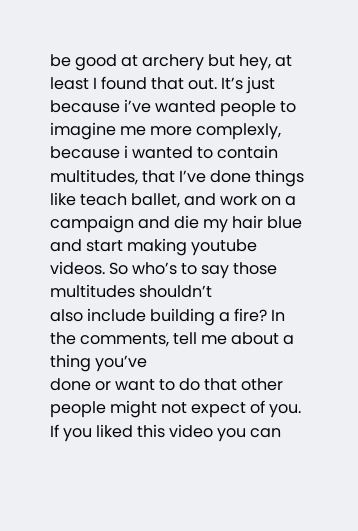be good at archery but hey, at
least I found that out. It’s just because i’ve wanted people to
imagine me more complexly, because i wanted to contain multitudes, that I’ve done things
like teach ballet, and work on a campaign and die my hair blue and start making youtube
videos. So who’s to say those multitudes shouldn’t
also include building a fire? In the comments, tell me about a thing you’ve
done or want to do that other people might not expect of you. If you liked this video you can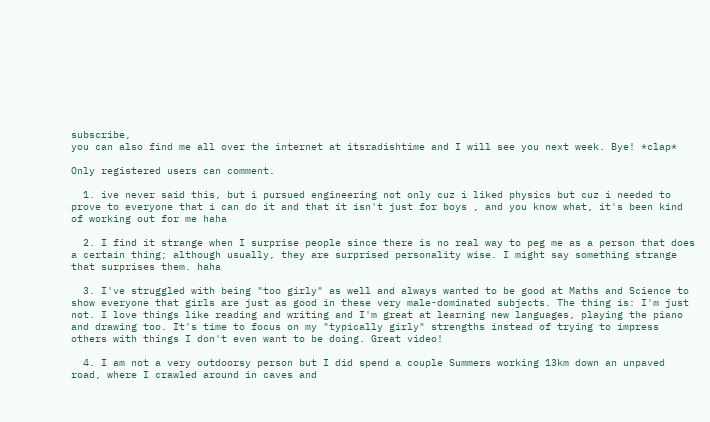subscribe,
you can also find me all over the internet at itsradishtime and I will see you next week. Bye! *clap*

Only registered users can comment.

  1. ive never said this, but i pursued engineering not only cuz i liked physics but cuz i needed to prove to everyone that i can do it and that it isn't just for boys , and you know what, it's been kind of working out for me haha

  2. I find it strange when I surprise people since there is no real way to peg me as a person that does a certain thing; although usually, they are surprised personality wise. I might say something strange that surprises them. haha

  3. I've struggled with being "too girly" as well and always wanted to be good at Maths and Science to show everyone that girls are just as good in these very male-dominated subjects. The thing is: I'm just not. I love things like reading and writing and I'm great at learning new languages, playing the piano and drawing too. It's time to focus on my "typically girly" strengths instead of trying to impress others with things I don't even want to be doing. Great video!

  4. I am not a very outdoorsy person but I did spend a couple Summers working 13km down an unpaved road, where I crawled around in caves and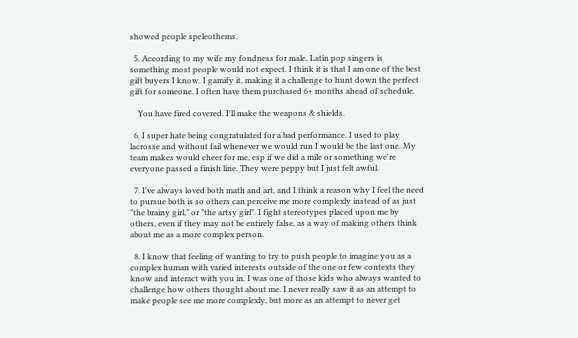showed people speleothems.

  5. According to my wife my fondness for male, Latin pop singers is something most people would not expect. I think it is that I am one of the best gift buyers I know. I gamify it, making it a challenge to hunt down the perfect gift for someone. I often have them purchased 6+ months ahead of schedule.

    You have fired covered. I'll make the weapons & shields.

  6. I super hate being congratulated for a bad performance. I used to play lacrosse and without fail whenever we would run I would be the last one. My team makes would cheer for me, esp if we did a mile or something we're everyone passed a finish line. They were peppy but I just felt awful.

  7. I've always loved both math and art, and I think a reason why I feel the need to pursue both is so others can perceive me more complexly instead of as just "the brainy girl," or "the artsy girl". I fight stereotypes placed upon me by others, even if they may not be entirely false, as a way of making others think about me as a more complex person.

  8. I know that feeling of wanting to try to push people to imagine you as a complex human with varied interests outside of the one or few contexts they know and interact with you in. I was one of those kids who always wanted to challenge how others thought about me. I never really saw it as an attempt to make people see me more complexly, but more as an attempt to never get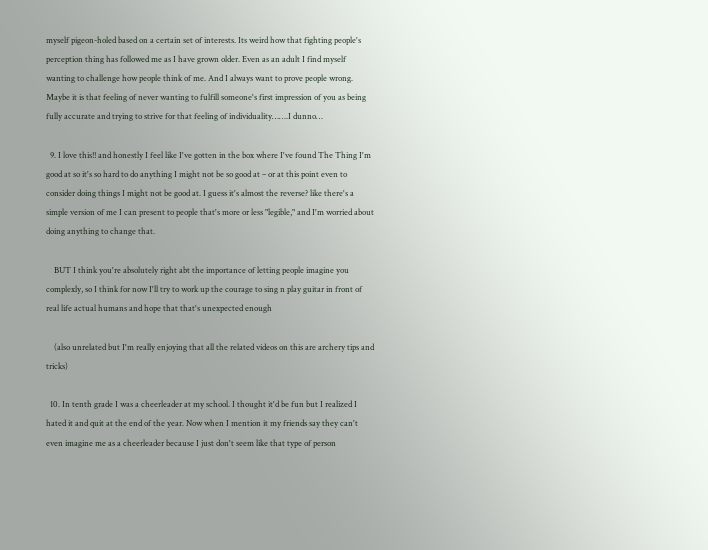myself pigeon-holed based on a certain set of interests. Its weird how that fighting people's perception thing has followed me as I have grown older. Even as an adult I find myself wanting to challenge how people think of me. And I always want to prove people wrong. Maybe it is that feeling of never wanting to fulfill someone's first impression of you as being fully accurate and trying to strive for that feeling of individuality…….I dunno…

  9. I love this!! and honestly I feel like I've gotten in the box where I've found The Thing I'm good at so it's so hard to do anything I might not be so good at – or at this point even to consider doing things I might not be good at. I guess it's almost the reverse? like there's a simple version of me I can present to people that's more or less "legible," and I'm worried about doing anything to change that.

    BUT I think you're absolutely right abt the importance of letting people imagine you complexly, so I think for now I'll try to work up the courage to sing n play guitar in front of real life actual humans and hope that that's unexpected enough

    (also unrelated but I'm really enjoying that all the related videos on this are archery tips and tricks)

  10. In tenth grade I was a cheerleader at my school. I thought it'd be fun but I realized I hated it and quit at the end of the year. Now when I mention it my friends say they can't even imagine me as a cheerleader because I just don't seem like that type of person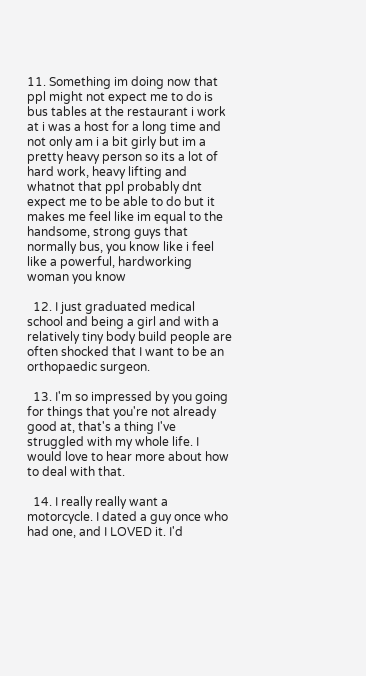11. Something im doing now that ppl might not expect me to do is bus tables at the restaurant i work at i was a host for a long time and not only am i a bit girly but im a pretty heavy person so its a lot of hard work, heavy lifting and whatnot that ppl probably dnt expect me to be able to do but it makes me feel like im equal to the handsome, strong guys that normally bus, you know like i feel like a powerful, hardworking woman you know

  12. I just graduated medical school and being a girl and with a relatively tiny body build people are often shocked that I want to be an orthopaedic surgeon.

  13. I'm so impressed by you going for things that you're not already good at, that's a thing I've struggled with my whole life. I would love to hear more about how to deal with that.

  14. I really really want a motorcycle. I dated a guy once who had one, and I LOVED it. I'd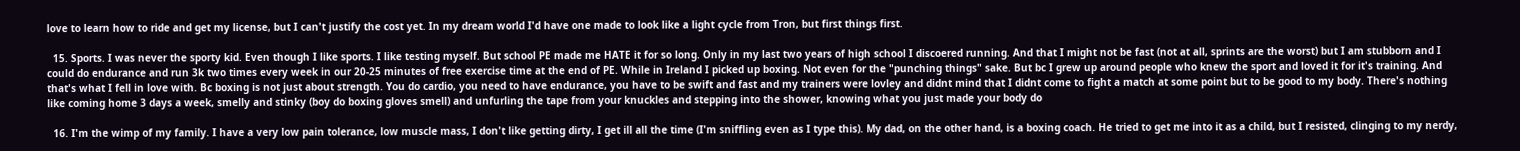love to learn how to ride and get my license, but I can't justify the cost yet. In my dream world I'd have one made to look like a light cycle from Tron, but first things first.

  15. Sports. I was never the sporty kid. Even though I like sports. I like testing myself. But school PE made me HATE it for so long. Only in my last two years of high school I discoered running. And that I might not be fast (not at all, sprints are the worst) but I am stubborn and I could do endurance and run 3k two times every week in our 20-25 minutes of free exercise time at the end of PE. While in Ireland I picked up boxing. Not even for the "punching things" sake. But bc I grew up around people who knew the sport and loved it for it's training. And that's what I fell in love with. Bc boxing is not just about strength. You do cardio, you need to have endurance, you have to be swift and fast and my trainers were lovley and didnt mind that I didnt come to fight a match at some point but to be good to my body. There's nothing like coming home 3 days a week, smelly and stinky (boy do boxing gloves smell) and unfurling the tape from your knuckles and stepping into the shower, knowing what you just made your body do

  16. I'm the wimp of my family. I have a very low pain tolerance, low muscle mass, I don't like getting dirty, I get ill all the time (I'm sniffling even as I type this). My dad, on the other hand, is a boxing coach. He tried to get me into it as a child, but I resisted, clinging to my nerdy,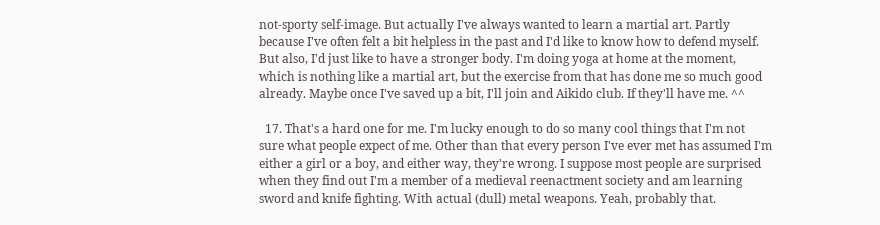not-sporty self-image. But actually I've always wanted to learn a martial art. Partly because I've often felt a bit helpless in the past and I'd like to know how to defend myself. But also, I'd just like to have a stronger body. I'm doing yoga at home at the moment, which is nothing like a martial art, but the exercise from that has done me so much good already. Maybe once I've saved up a bit, I'll join and Aikido club. If they'll have me. ^^

  17. That's a hard one for me. I'm lucky enough to do so many cool things that I'm not sure what people expect of me. Other than that every person I've ever met has assumed I'm either a girl or a boy, and either way, they're wrong. I suppose most people are surprised when they find out I'm a member of a medieval reenactment society and am learning sword and knife fighting. With actual (dull) metal weapons. Yeah, probably that.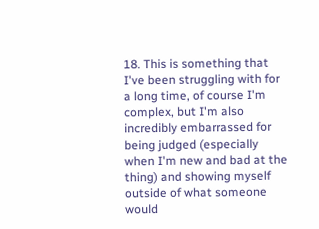18. This is something that I've been struggling with for a long time, of course I'm complex, but I'm also incredibly embarrassed for being judged (especially when I'm new and bad at the thing) and showing myself outside of what someone would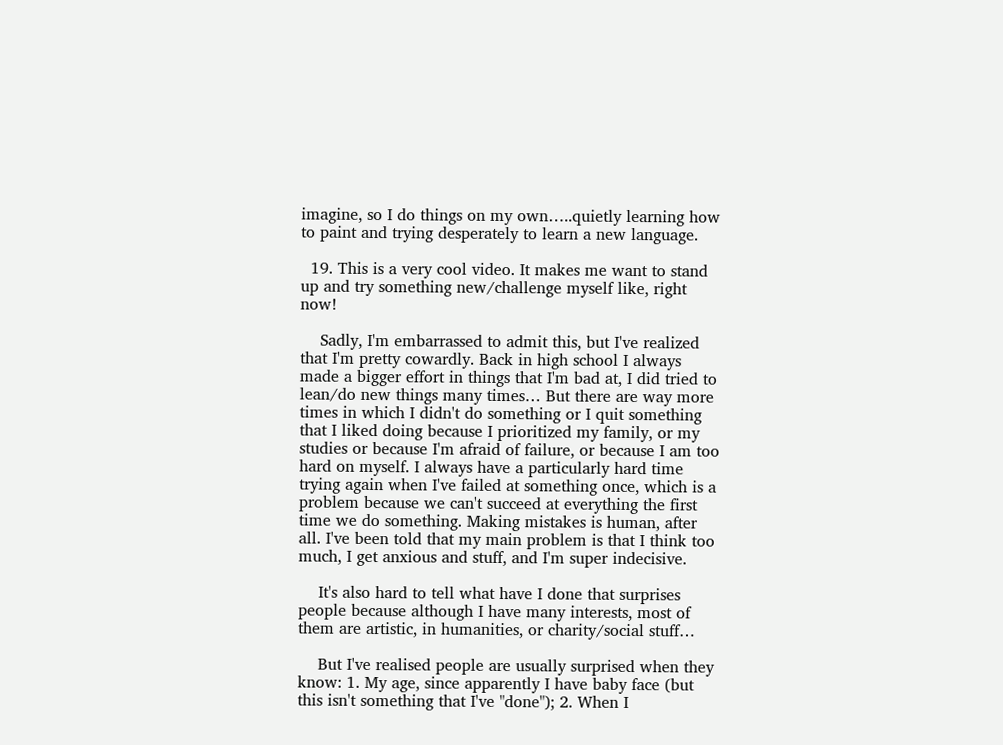imagine, so I do things on my own…..quietly learning how to paint and trying desperately to learn a new language.

  19. This is a very cool video. It makes me want to stand up and try something new/challenge myself like, right now!

    Sadly, I'm embarrassed to admit this, but I've realized that I'm pretty cowardly. Back in high school I always made a bigger effort in things that I'm bad at, I did tried to lean/do new things many times… But there are way more times in which I didn't do something or I quit something that I liked doing because I prioritized my family, or my studies or because I'm afraid of failure, or because I am too hard on myself. I always have a particularly hard time trying again when I've failed at something once, which is a problem because we can't succeed at everything the first time we do something. Making mistakes is human, after all. I've been told that my main problem is that I think too much, I get anxious and stuff, and I'm super indecisive.

    It's also hard to tell what have I done that surprises people because although I have many interests, most of them are artistic, in humanities, or charity/social stuff…

    But I've realised people are usually surprised when they know: 1. My age, since apparently I have baby face (but this isn't something that I've "done"); 2. When I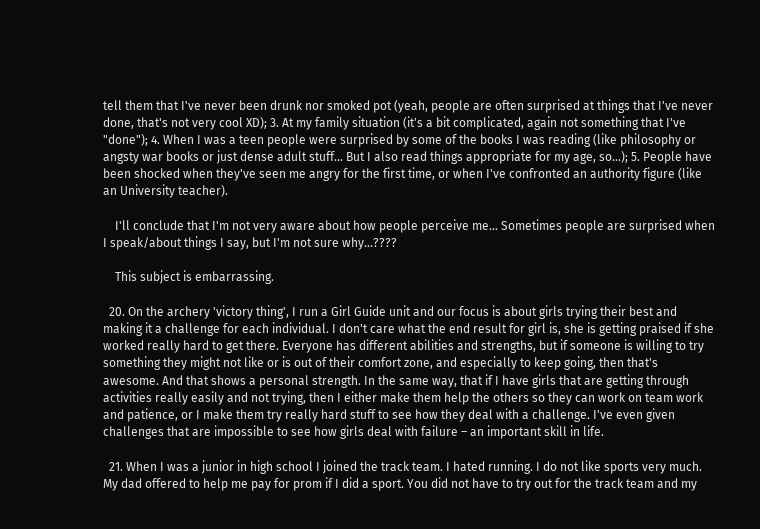tell them that I've never been drunk nor smoked pot (yeah, people are often surprised at things that I've never done, that's not very cool XD); 3. At my family situation (it's a bit complicated, again not something that I've "done"); 4. When I was a teen people were surprised by some of the books I was reading (like philosophy or angsty war books or just dense adult stuff… But I also read things appropriate for my age, so…); 5. People have been shocked when they've seen me angry for the first time, or when I've confronted an authority figure (like an University teacher).

    I'll conclude that I'm not very aware about how people perceive me… Sometimes people are surprised when I speak/about things I say, but I'm not sure why…????

    This subject is embarrassing.

  20. On the archery 'victory thing', I run a Girl Guide unit and our focus is about girls trying their best and making it a challenge for each individual. I don't care what the end result for girl is, she is getting praised if she worked really hard to get there. Everyone has different abilities and strengths, but if someone is willing to try something they might not like or is out of their comfort zone, and especially to keep going, then that's awesome. And that shows a personal strength. In the same way, that if I have girls that are getting through activities really easily and not trying, then I either make them help the others so they can work on team work and patience, or I make them try really hard stuff to see how they deal with a challenge. I've even given challenges that are impossible to see how girls deal with failure – an important skill in life.

  21. When I was a junior in high school I joined the track team. I hated running. I do not like sports very much. My dad offered to help me pay for prom if I did a sport. You did not have to try out for the track team and my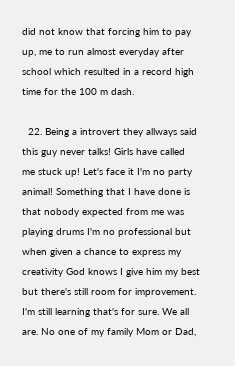did not know that forcing him to pay up, me to run almost everyday after school which resulted in a record high time for the 100 m dash.

  22. Being a introvert they allways said this guy never talks! Girls have called me stuck up! Let's face it I'm no party animal! Something that I have done is that nobody expected from me was playing drums I'm no professional but when given a chance to express my creativity God knows I give him my best but there's still room for improvement. I'm still learning that's for sure. We all are. No one of my family Mom or Dad,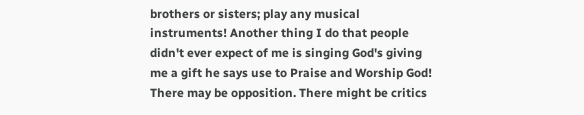brothers or sisters; play any musical instruments! Another thing I do that people didn't ever expect of me is singing God's giving me a gift he says use to Praise and Worship God! There may be opposition. There might be critics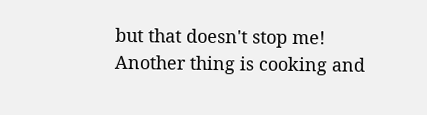but that doesn't stop me! Another thing is cooking and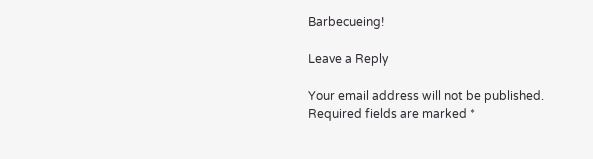Barbecueing!

Leave a Reply

Your email address will not be published. Required fields are marked *